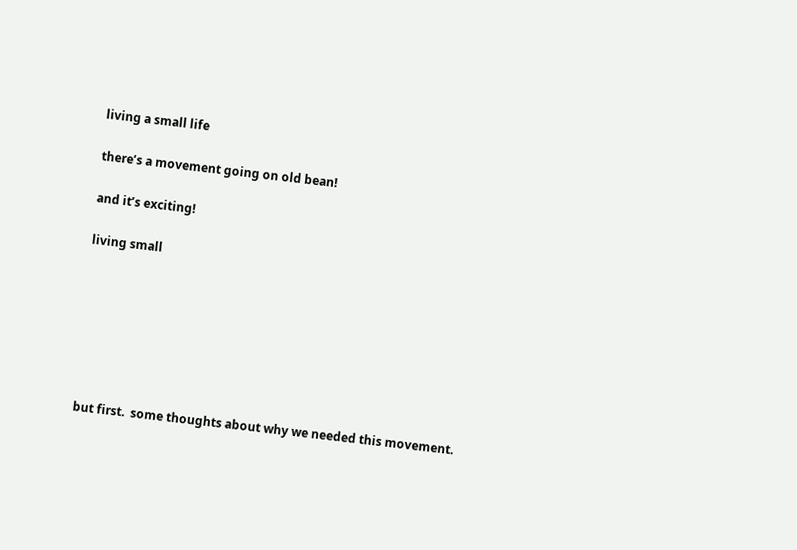living a small life

there’s a movement going on old bean!

and it’s exciting!

living small







but first.  some thoughts about why we needed this movement.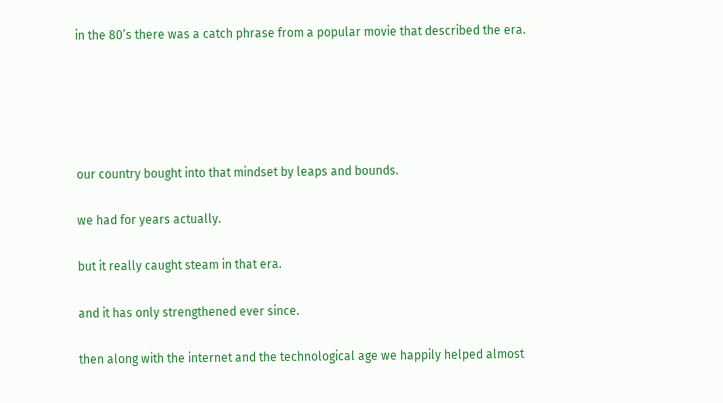in the 80’s there was a catch phrase from a popular movie that described the era.





our country bought into that mindset by leaps and bounds.

we had for years actually.

but it really caught steam in that era.

and it has only strengthened ever since.

then along with the internet and the technological age we happily helped almost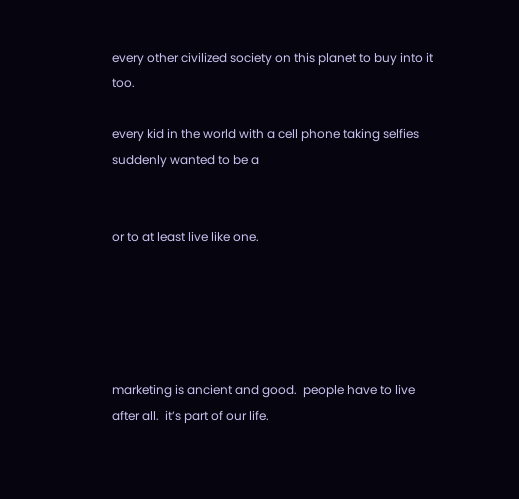every other civilized society on this planet to buy into it too.

every kid in the world with a cell phone taking selfies suddenly wanted to be a


or to at least live like one.





marketing is ancient and good.  people have to live after all.  it’s part of our life.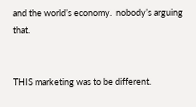and the world’s economy.  nobody’s arguing that.


THIS marketing was to be different.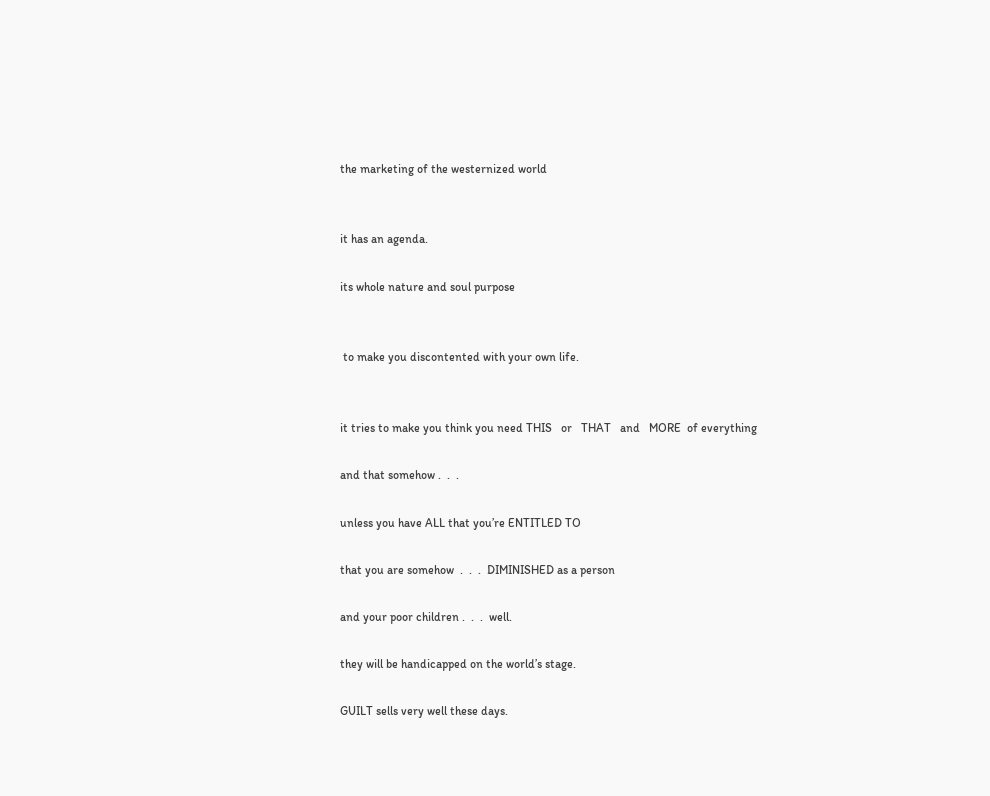the marketing of the westernized world


it has an agenda.

its whole nature and soul purpose


 to make you discontented with your own life.


it tries to make you think you need THIS   or   THAT   and   MORE  of everything

and that somehow .  .  .

unless you have ALL that you’re ENTITLED TO

that you are somehow  .  .  .  DIMINISHED as a person

and your poor children .  .  .  well.

they will be handicapped on the world’s stage.

GUILT sells very well these days.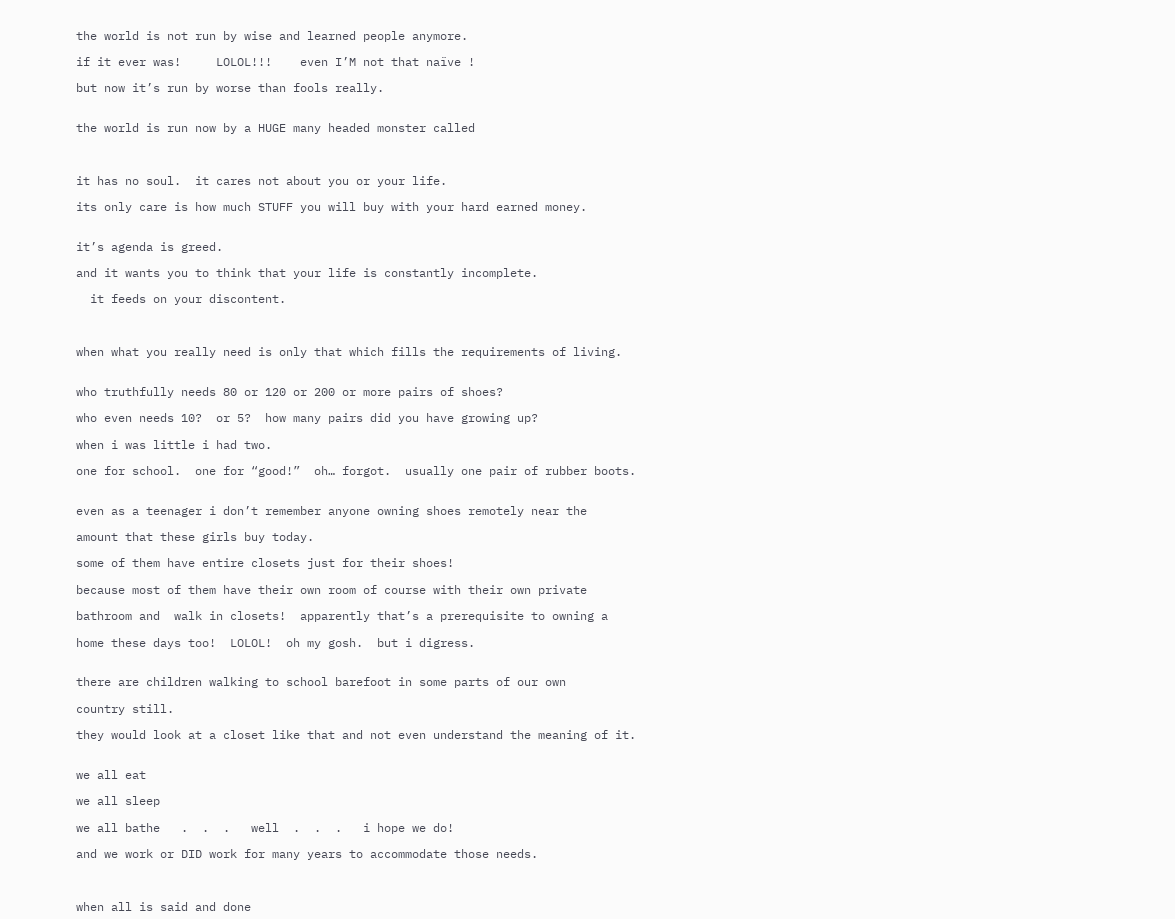the world is not run by wise and learned people anymore.

if it ever was!     LOLOL!!!    even I’M not that naïve !

but now it’s run by worse than fools really.


the world is run now by a HUGE many headed monster called



it has no soul.  it cares not about you or your life.

its only care is how much STUFF you will buy with your hard earned money.


it’s agenda is greed.

and it wants you to think that your life is constantly incomplete.

  it feeds on your discontent.



when what you really need is only that which fills the requirements of living.


who truthfully needs 80 or 120 or 200 or more pairs of shoes?

who even needs 10?  or 5?  how many pairs did you have growing up?

when i was little i had two.

one for school.  one for “good!”  oh… forgot.  usually one pair of rubber boots.


even as a teenager i don’t remember anyone owning shoes remotely near the

amount that these girls buy today.

some of them have entire closets just for their shoes!

because most of them have their own room of course with their own private

bathroom and  walk in closets!  apparently that’s a prerequisite to owning a

home these days too!  LOLOL!  oh my gosh.  but i digress.


there are children walking to school barefoot in some parts of our own

country still.

they would look at a closet like that and not even understand the meaning of it.


we all eat

we all sleep

we all bathe   .  .  .   well  .  .  .   i hope we do!

and we work or DID work for many years to accommodate those needs.



when all is said and done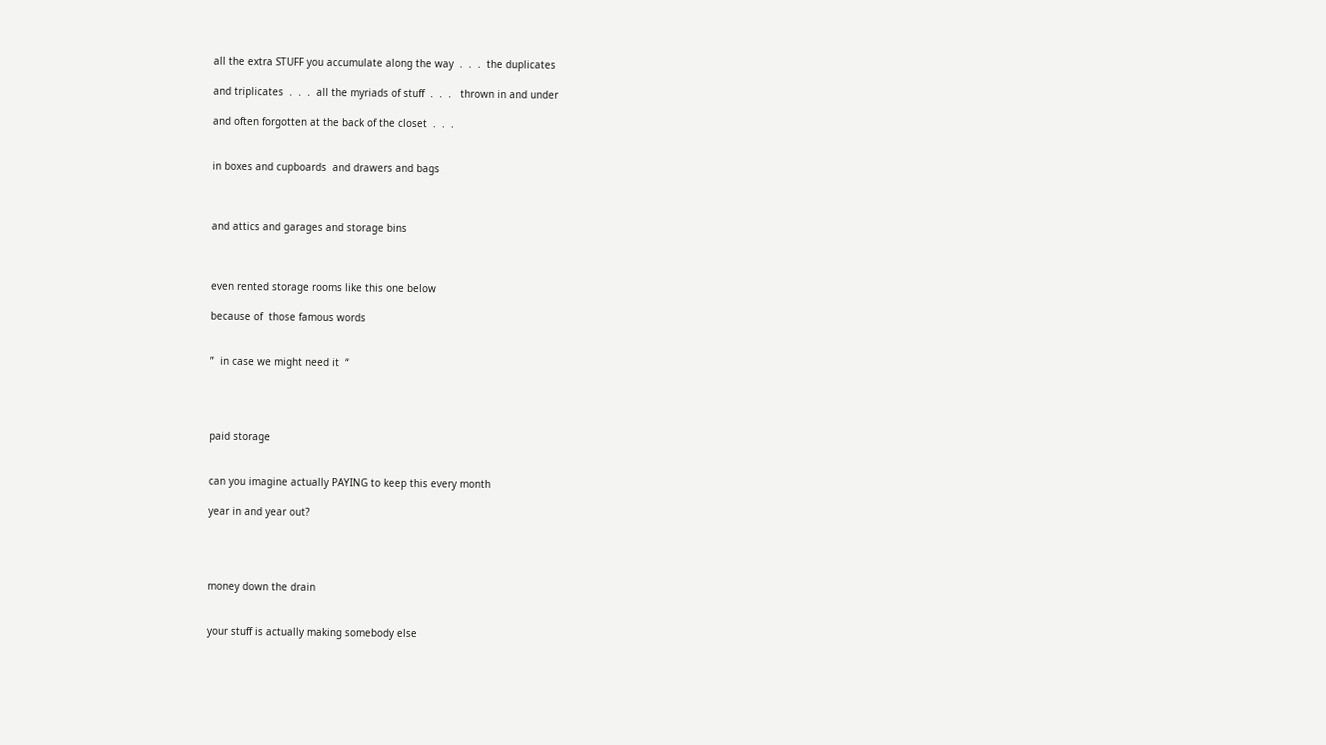all the extra STUFF you accumulate along the way  .  .  .  the duplicates

and triplicates  .  .  .  all the myriads of stuff  .  .  .   thrown in and under

and often forgotten at the back of the closet  .  .  .


in boxes and cupboards  and drawers and bags



and attics and garages and storage bins



even rented storage rooms like this one below

because of  those famous words


”  in case we might need it  “




paid storage


can you imagine actually PAYING to keep this every month

year in and year out?




money down the drain


your stuff is actually making somebody else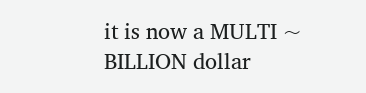it is now a MULTI ~ BILLION dollar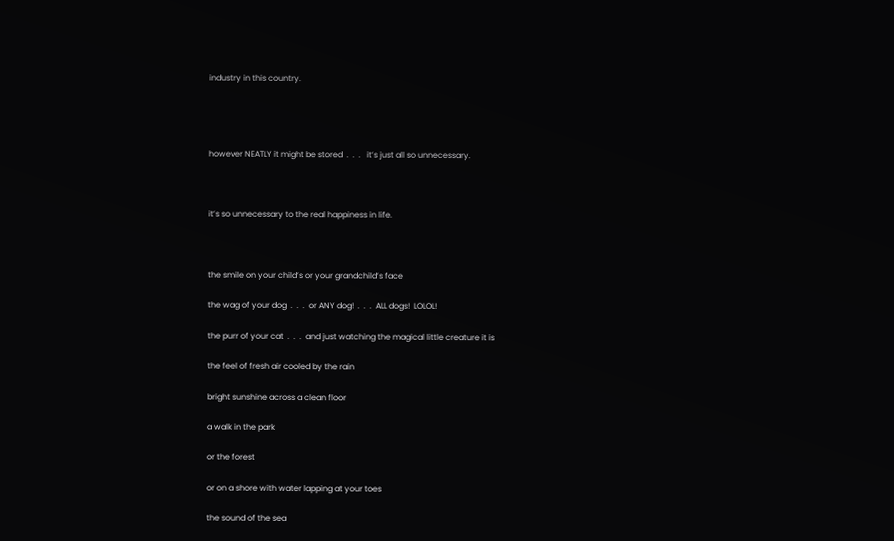industry in this country.




however NEATLY it might be stored  .  .  .   it’s just all so unnecessary.



it’s so unnecessary to the real happiness in life.



the smile on your child’s or your grandchild’s face

the wag of your dog  .  .  .  or ANY dog!  .  .  .  ALL dogs!  LOLOL!

the purr of your cat  .  .  .  and just watching the magical little creature it is

the feel of fresh air cooled by the rain

bright sunshine across a clean floor

a walk in the park

or the forest

or on a shore with water lapping at your toes

the sound of the sea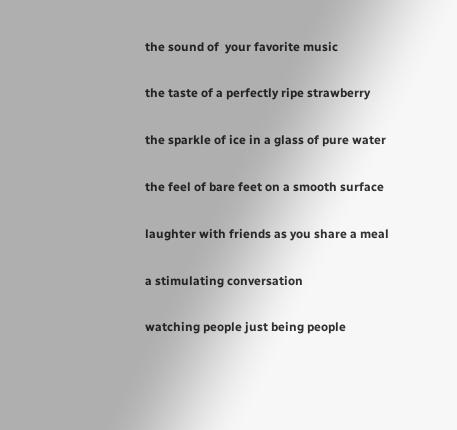the sound of  your favorite music

the taste of a perfectly ripe strawberry

the sparkle of ice in a glass of pure water

the feel of bare feet on a smooth surface

laughter with friends as you share a meal

a stimulating conversation

watching people just being people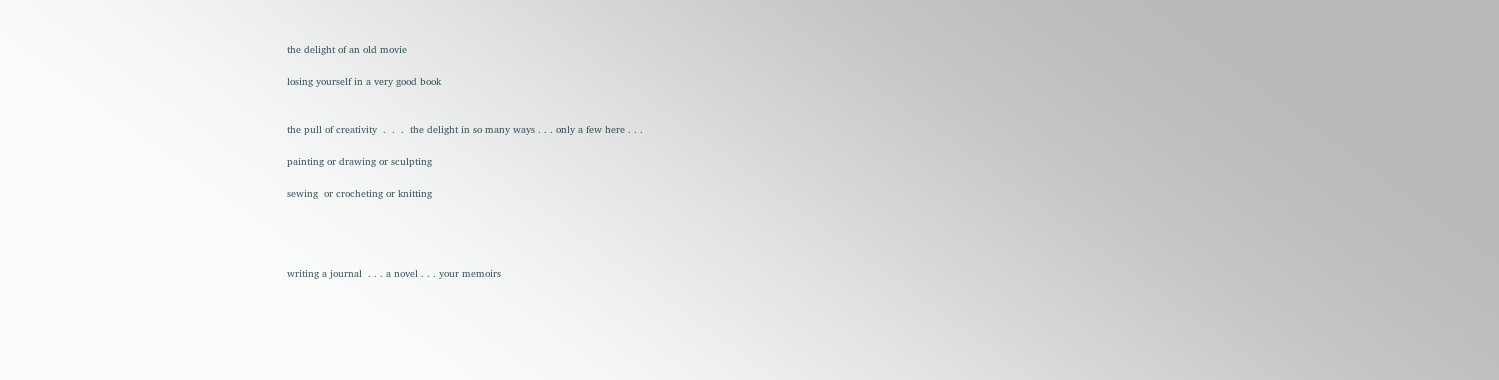the delight of an old movie

losing yourself in a very good book


the pull of creativity  .  .  .  the delight in so many ways . . . only a few here . . .

painting or drawing or sculpting

sewing  or crocheting or knitting




writing a journal  . . . a novel . . . your memoirs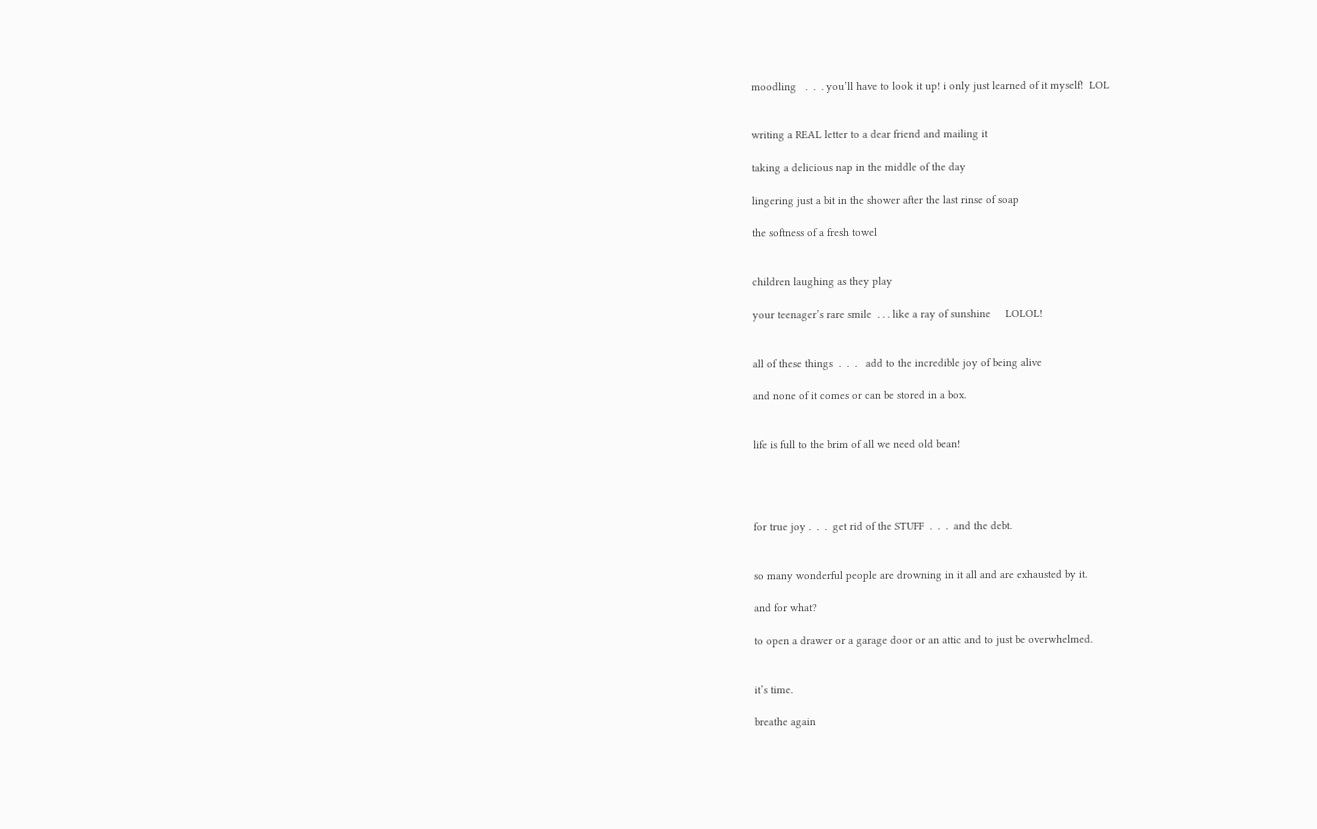moodling   .  .  . you’ll have to look it up! i only just learned of it myself!  LOL


writing a REAL letter to a dear friend and mailing it

taking a delicious nap in the middle of the day

lingering just a bit in the shower after the last rinse of soap

the softness of a fresh towel


children laughing as they play

your teenager’s rare smile  . . . like a ray of sunshine     LOLOL!


all of these things  .  .  .   add to the incredible joy of being alive

and none of it comes or can be stored in a box.


life is full to the brim of all we need old bean!




for true joy .  .  .  get rid of the STUFF  .  .  .  and the debt.


so many wonderful people are drowning in it all and are exhausted by it.

and for what?

to open a drawer or a garage door or an attic and to just be overwhelmed.


it’s time.

breathe again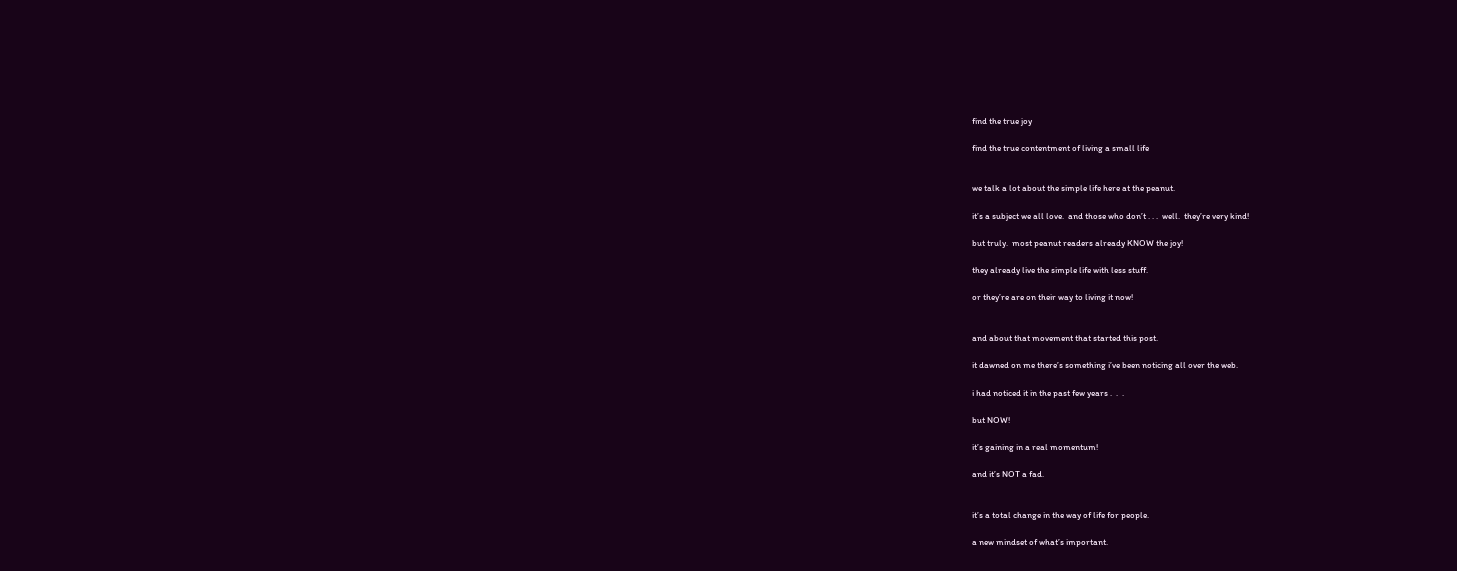find the true joy

find the true contentment of living a small life


we talk a lot about the simple life here at the peanut.

it’s a subject we all love.  and those who don’t . . .  well.  they’re very kind!

but truly.  most peanut readers already KNOW the joy!

they already live the simple life with less stuff.

or they’re are on their way to living it now!


and about that movement that started this post.

it dawned on me there’s something i’ve been noticing all over the web.

i had noticed it in the past few years .  .  .

but NOW!

it’s gaining in a real momentum!

and it’s NOT a fad.


it’s a total change in the way of life for people.

a new mindset of what’s important.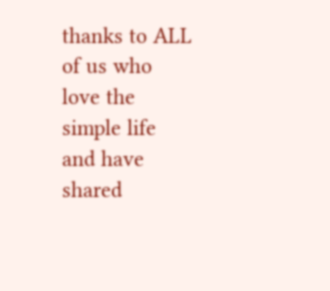thanks to ALL of us who love the simple life and have shared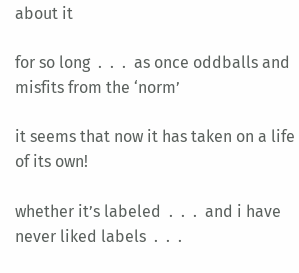about it

for so long  .  .  .  as once oddballs and misfits from the ‘norm’

it seems that now it has taken on a life of its own!

whether it’s labeled  .  .  .  and i have never liked labels  .  .  .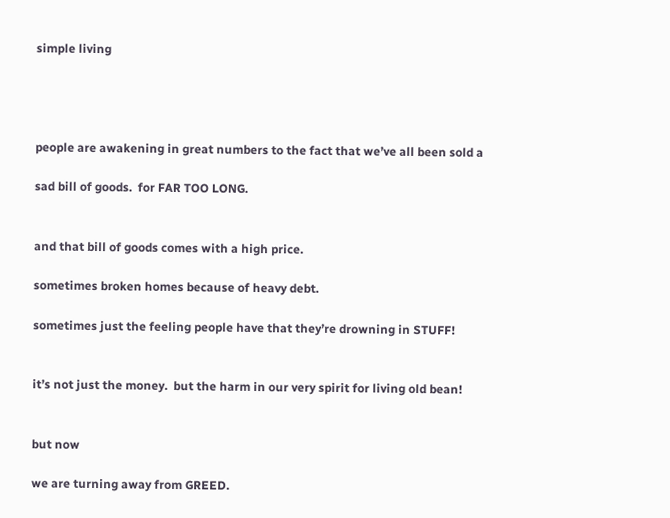simple living




people are awakening in great numbers to the fact that we’ve all been sold a

sad bill of goods.  for FAR TOO LONG.


and that bill of goods comes with a high price.

sometimes broken homes because of heavy debt.

sometimes just the feeling people have that they’re drowning in STUFF!


it’s not just the money.  but the harm in our very spirit for living old bean!


but now

we are turning away from GREED.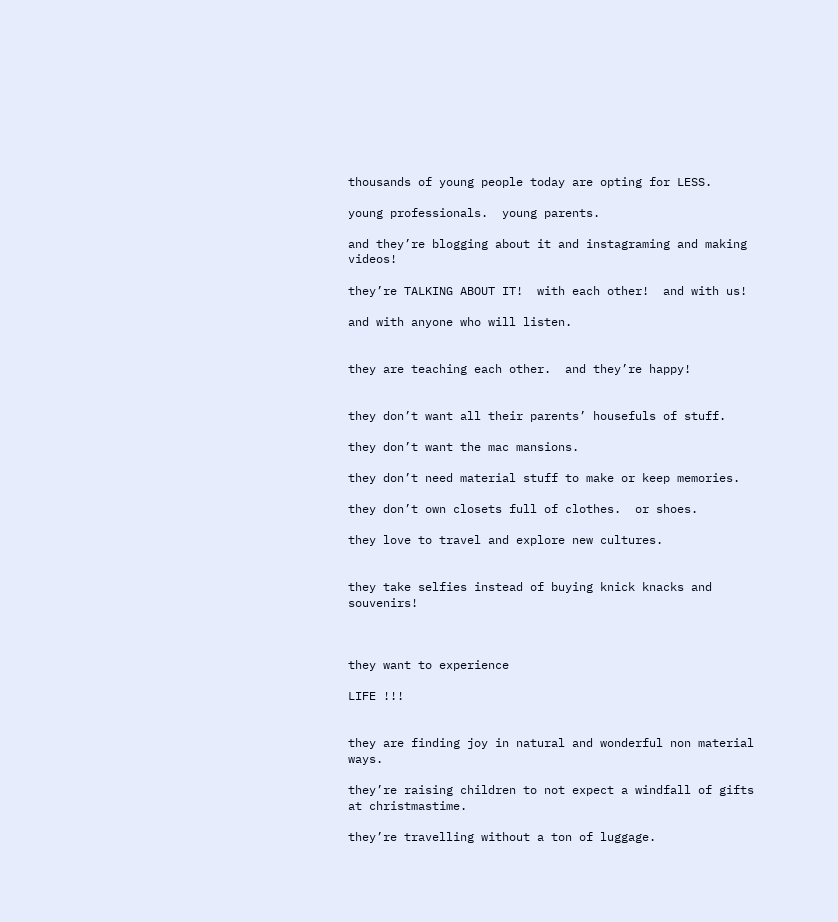thousands of young people today are opting for LESS.

young professionals.  young parents.

and they’re blogging about it and instagraming and making videos!

they’re TALKING ABOUT IT!  with each other!  and with us!

and with anyone who will listen.


they are teaching each other.  and they’re happy!


they don’t want all their parents’ housefuls of stuff.

they don’t want the mac mansions.

they don’t need material stuff to make or keep memories.

they don’t own closets full of clothes.  or shoes.

they love to travel and explore new cultures.


they take selfies instead of buying knick knacks and souvenirs!



they want to experience

LIFE !!!


they are finding joy in natural and wonderful non material ways.

they’re raising children to not expect a windfall of gifts at christmastime.

they’re travelling without a ton of luggage.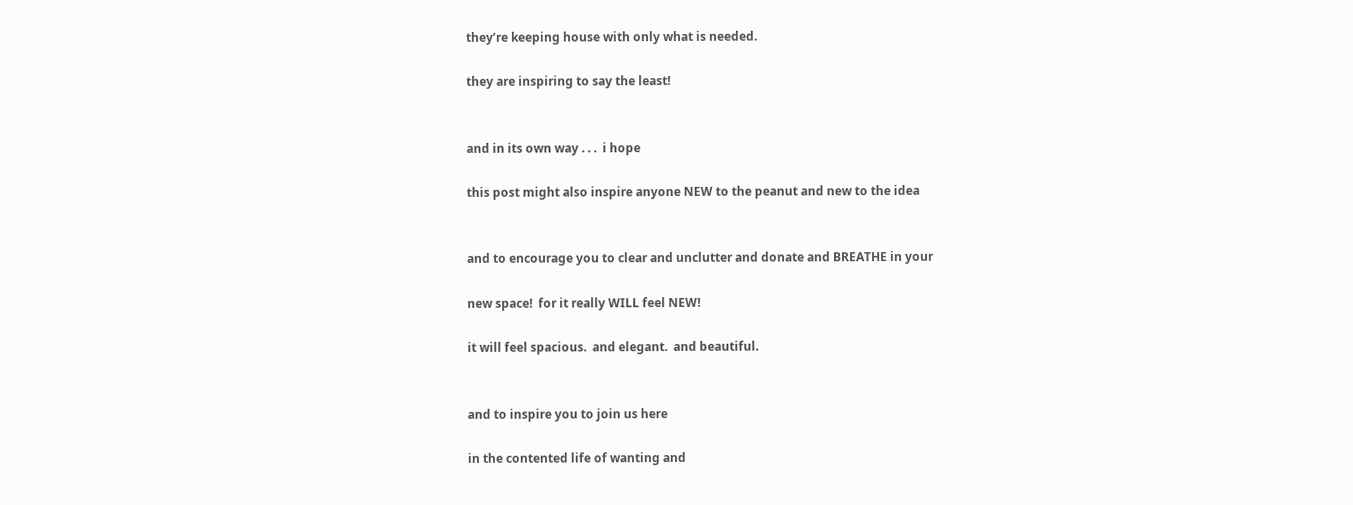they’re keeping house with only what is needed.

they are inspiring to say the least!


and in its own way . . .  i hope

this post might also inspire anyone NEW to the peanut and new to the idea


and to encourage you to clear and unclutter and donate and BREATHE in your

new space!  for it really WILL feel NEW!

it will feel spacious.  and elegant.  and beautiful.


and to inspire you to join us here

in the contented life of wanting and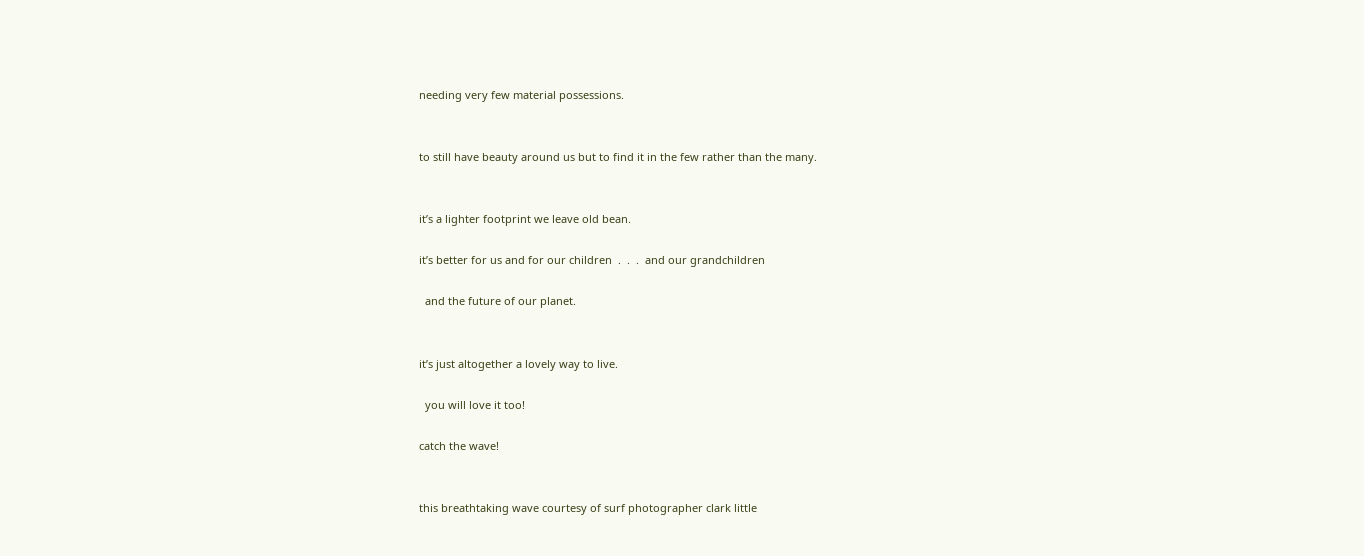needing very few material possessions.


to still have beauty around us but to find it in the few rather than the many.


it’s a lighter footprint we leave old bean.

it’s better for us and for our children  .  .  .  and our grandchildren

  and the future of our planet.


it’s just altogether a lovely way to live.

  you will love it too!

catch the wave!


this breathtaking wave courtesy of surf photographer clark little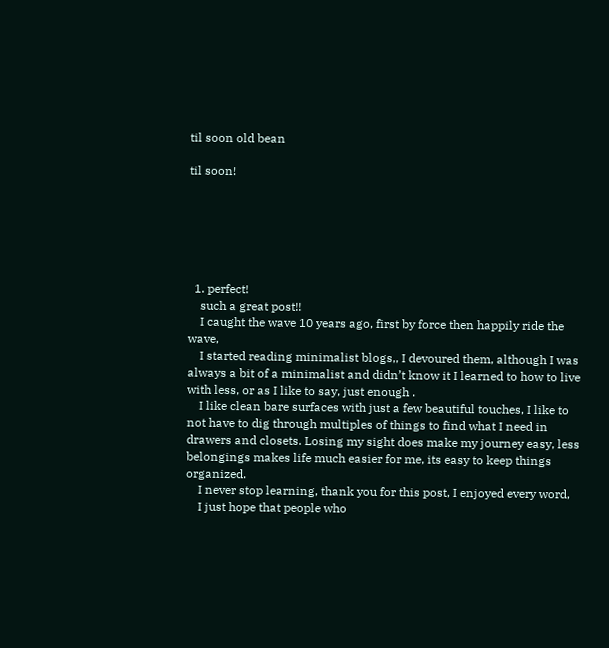til soon old bean

til soon!






  1. perfect!
    such a great post!!
    I caught the wave 10 years ago, first by force then happily ride the wave,
    I started reading minimalist blogs,, I devoured them, although I was always a bit of a minimalist and didn’t know it I learned to how to live with less, or as I like to say, just enough .
    I like clean bare surfaces with just a few beautiful touches, I like to not have to dig through multiples of things to find what I need in drawers and closets. Losing my sight does make my journey easy, less belongings makes life much easier for me, its easy to keep things organized.
    I never stop learning, thank you for this post, I enjoyed every word,
    I just hope that people who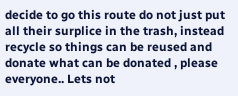decide to go this route do not just put all their surplice in the trash, instead recycle so things can be reused and donate what can be donated , please everyone.. Lets not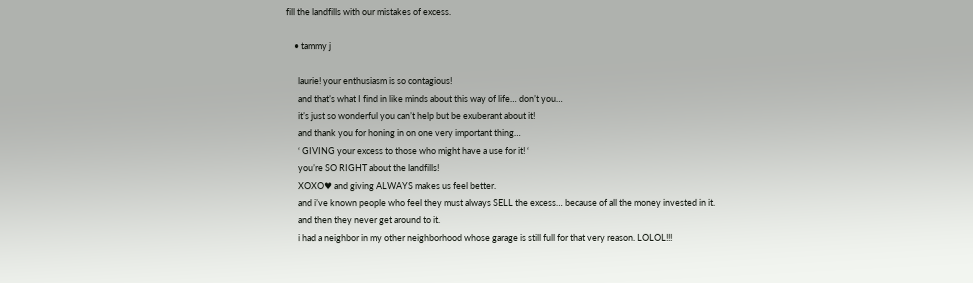fill the landfills with our mistakes of excess.

    • tammy j

      laurie! your enthusiasm is so contagious!
      and that’s what I find in like minds about this way of life… don’t you…
      it’s just so wonderful you can’t help but be exuberant about it!
      and thank you for honing in on one very important thing…
      ‘ GIVING your excess to those who might have a use for it! ‘
      you’re SO RIGHT about the landfills!
      XOXO♥ and giving ALWAYS makes us feel better.
      and i’ve known people who feel they must always SELL the excess… because of all the money invested in it.
      and then they never get around to it.
      i had a neighbor in my other neighborhood whose garage is still full for that very reason. LOLOL!!!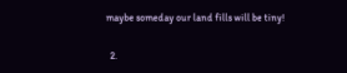maybe someday our land fills will be tiny!

  2.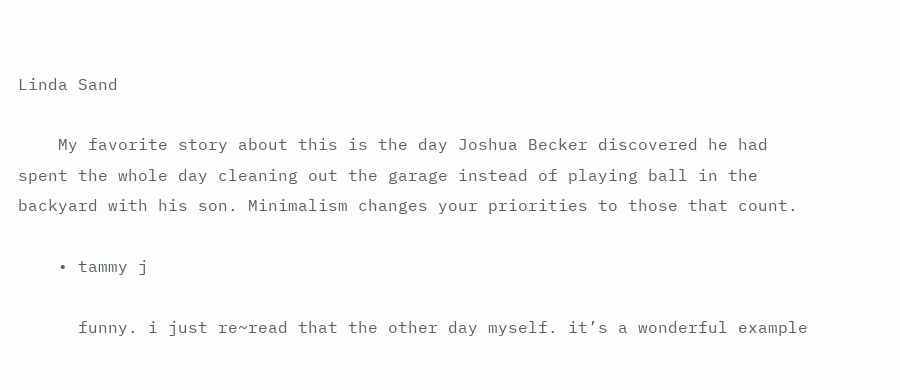Linda Sand

    My favorite story about this is the day Joshua Becker discovered he had spent the whole day cleaning out the garage instead of playing ball in the backyard with his son. Minimalism changes your priorities to those that count.

    • tammy j

      funny. i just re~read that the other day myself. it’s a wonderful example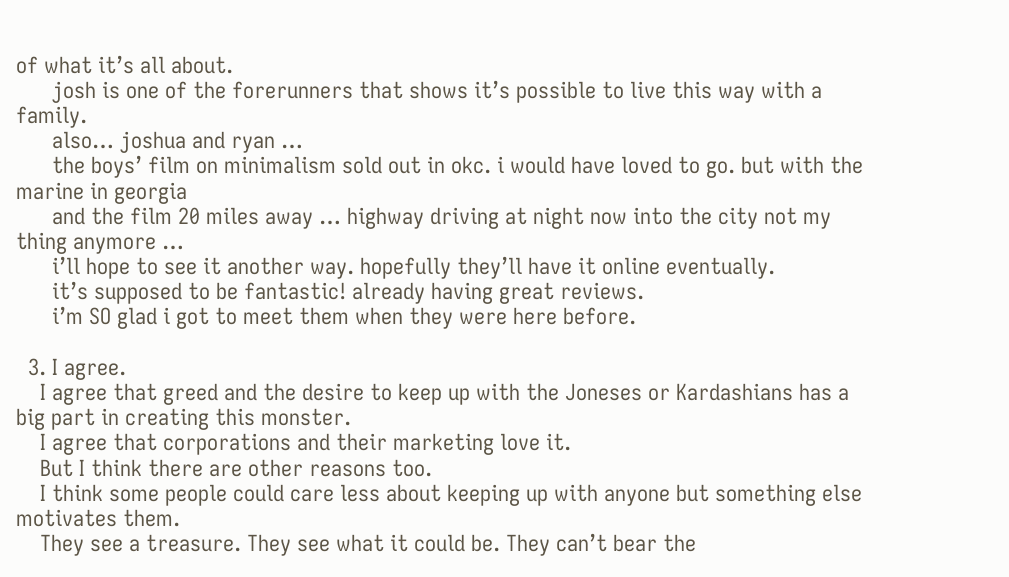of what it’s all about.
      josh is one of the forerunners that shows it’s possible to live this way with a family.
      also… joshua and ryan …
      the boys’ film on minimalism sold out in okc. i would have loved to go. but with the marine in georgia
      and the film 20 miles away … highway driving at night now into the city not my thing anymore …
      i’ll hope to see it another way. hopefully they’ll have it online eventually.
      it’s supposed to be fantastic! already having great reviews.
      i’m SO glad i got to meet them when they were here before.

  3. I agree.
    I agree that greed and the desire to keep up with the Joneses or Kardashians has a big part in creating this monster.
    I agree that corporations and their marketing love it.
    But I think there are other reasons too.
    I think some people could care less about keeping up with anyone but something else motivates them.
    They see a treasure. They see what it could be. They can’t bear the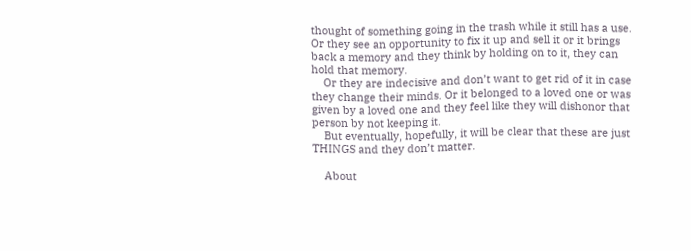thought of something going in the trash while it still has a use. Or they see an opportunity to fix it up and sell it or it brings back a memory and they think by holding on to it, they can hold that memory.
    Or they are indecisive and don’t want to get rid of it in case they change their minds. Or it belonged to a loved one or was given by a loved one and they feel like they will dishonor that person by not keeping it.
    But eventually, hopefully, it will be clear that these are just THINGS and they don’t matter.

    About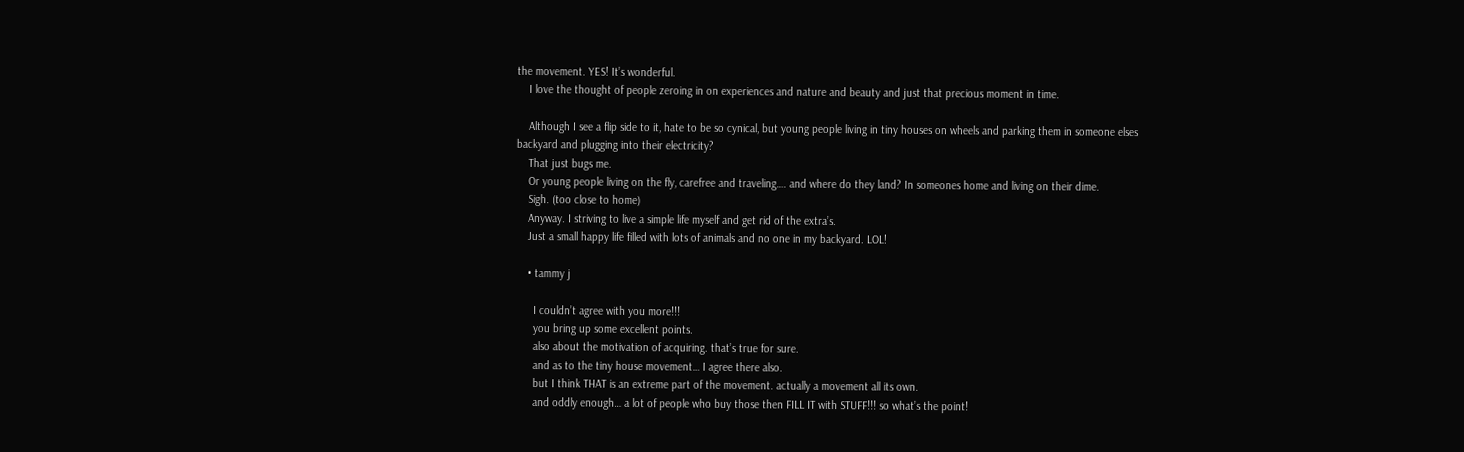the movement. YES! It’s wonderful.
    I love the thought of people zeroing in on experiences and nature and beauty and just that precious moment in time.

    Although I see a flip side to it, hate to be so cynical, but young people living in tiny houses on wheels and parking them in someone elses backyard and plugging into their electricity?
    That just bugs me.
    Or young people living on the fly, carefree and traveling…. and where do they land? In someones home and living on their dime.
    Sigh. (too close to home)
    Anyway. I striving to live a simple life myself and get rid of the extra’s.
    Just a small happy life filled with lots of animals and no one in my backyard. LOL!

    • tammy j

      I couldn’t agree with you more!!!
      you bring up some excellent points.
      also about the motivation of acquiring. that’s true for sure.
      and as to the tiny house movement… I agree there also.
      but I think THAT is an extreme part of the movement. actually a movement all its own.
      and oddly enough… a lot of people who buy those then FILL IT with STUFF!!! so what’s the point!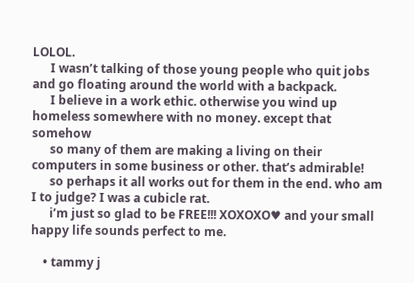LOLOL.
      I wasn’t talking of those young people who quit jobs and go floating around the world with a backpack.
      I believe in a work ethic. otherwise you wind up homeless somewhere with no money. except that somehow
      so many of them are making a living on their computers in some business or other. that’s admirable!
      so perhaps it all works out for them in the end. who am I to judge? I was a cubicle rat.
      i’m just so glad to be FREE!!! XOXOXO♥ and your small happy life sounds perfect to me.

    • tammy j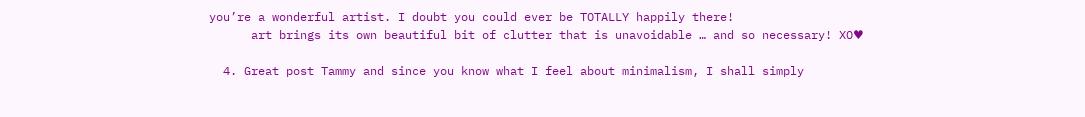you’re a wonderful artist. I doubt you could ever be TOTALLY happily there!
      art brings its own beautiful bit of clutter that is unavoidable … and so necessary! XO♥

  4. Great post Tammy and since you know what I feel about minimalism, I shall simply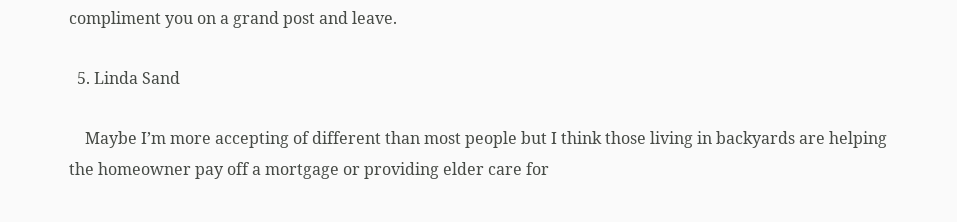compliment you on a grand post and leave.

  5. Linda Sand

    Maybe I’m more accepting of different than most people but I think those living in backyards are helping the homeowner pay off a mortgage or providing elder care for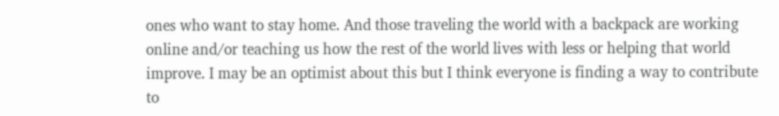ones who want to stay home. And those traveling the world with a backpack are working online and/or teaching us how the rest of the world lives with less or helping that world improve. I may be an optimist about this but I think everyone is finding a way to contribute to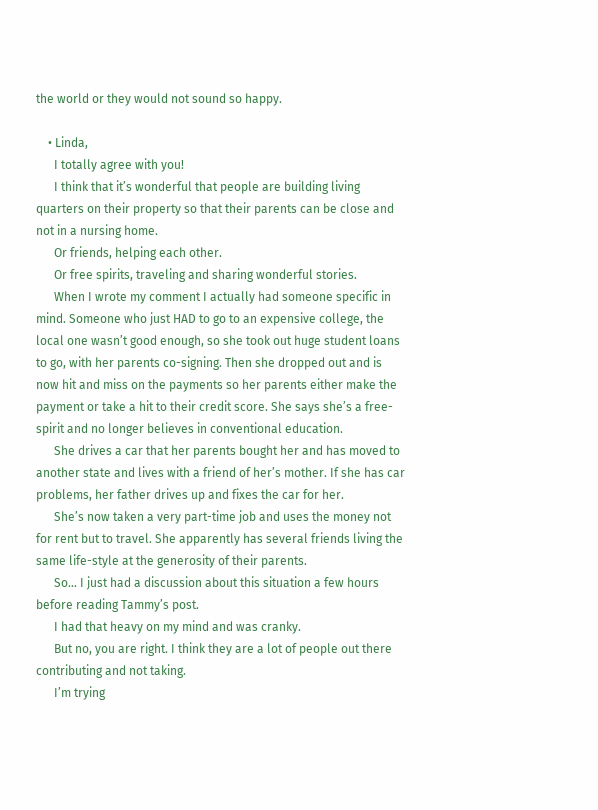the world or they would not sound so happy.

    • Linda,
      I totally agree with you!
      I think that it’s wonderful that people are building living quarters on their property so that their parents can be close and not in a nursing home.
      Or friends, helping each other.
      Or free spirits, traveling and sharing wonderful stories.
      When I wrote my comment I actually had someone specific in mind. Someone who just HAD to go to an expensive college, the local one wasn’t good enough, so she took out huge student loans to go, with her parents co-signing. Then she dropped out and is now hit and miss on the payments so her parents either make the payment or take a hit to their credit score. She says she’s a free-spirit and no longer believes in conventional education.
      She drives a car that her parents bought her and has moved to another state and lives with a friend of her’s mother. If she has car problems, her father drives up and fixes the car for her.
      She’s now taken a very part-time job and uses the money not for rent but to travel. She apparently has several friends living the same life-style at the generosity of their parents.
      So… I just had a discussion about this situation a few hours before reading Tammy’s post.
      I had that heavy on my mind and was cranky.
      But no, you are right. I think they are a lot of people out there contributing and not taking.
      I’m trying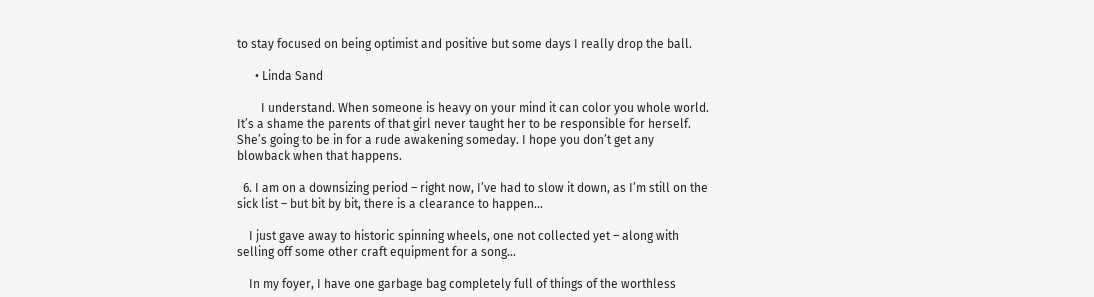to stay focused on being optimist and positive but some days I really drop the ball.

      • Linda Sand

        I understand. When someone is heavy on your mind it can color you whole world. It’s a shame the parents of that girl never taught her to be responsible for herself. She’s going to be in for a rude awakening someday. I hope you don’t get any blowback when that happens.

  6. I am on a downsizing period – right now, I’ve had to slow it down, as I’m still on the sick list – but bit by bit, there is a clearance to happen…

    I just gave away to historic spinning wheels, one not collected yet – along with selling off some other craft equipment for a song…

    In my foyer, I have one garbage bag completely full of things of the worthless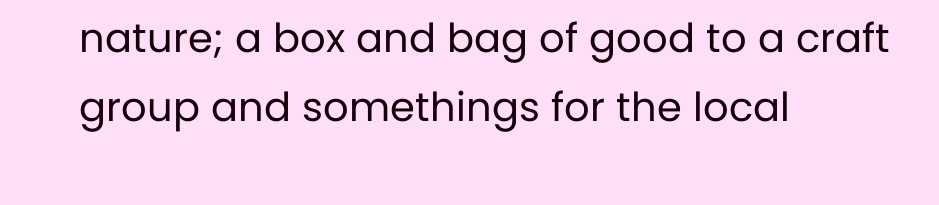nature; a box and bag of good to a craft group and somethings for the local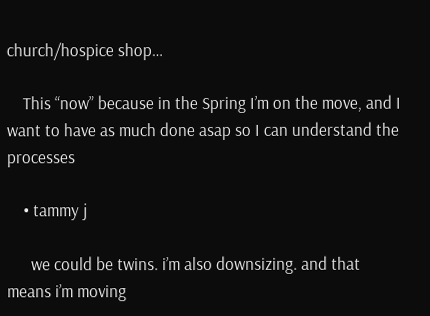church/hospice shop…

    This “now” because in the Spring I’m on the move, and I want to have as much done asap so I can understand the processes

    • tammy j

      we could be twins. i’m also downsizing. and that means i’m moving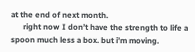at the end of next month.
      right now I don’t have the strength to life a spoon much less a box. but i’m moving.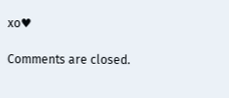xo♥

Comments are closed.